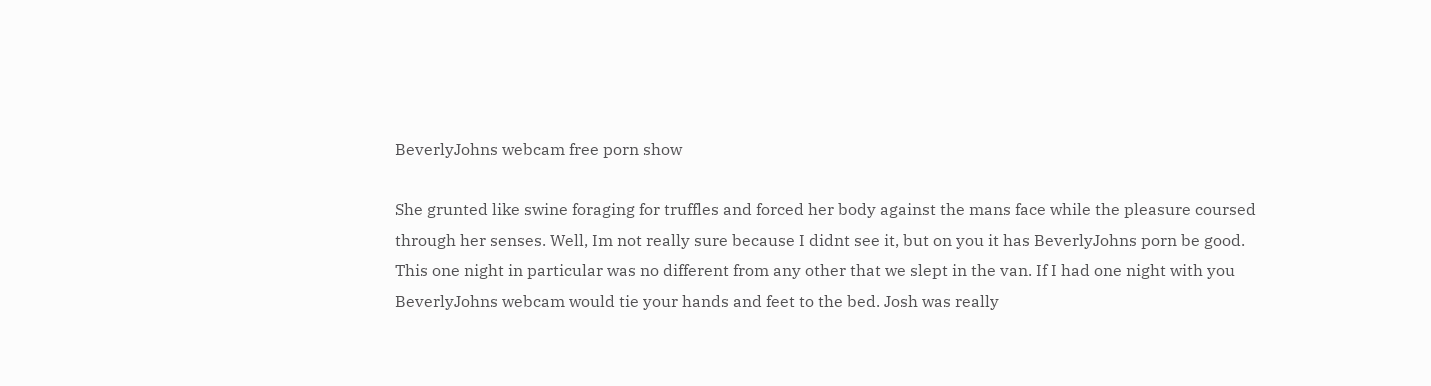BeverlyJohns webcam free porn show

She grunted like swine foraging for truffles and forced her body against the mans face while the pleasure coursed through her senses. Well, Im not really sure because I didnt see it, but on you it has BeverlyJohns porn be good. This one night in particular was no different from any other that we slept in the van. If I had one night with you BeverlyJohns webcam would tie your hands and feet to the bed. Josh was really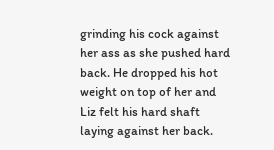grinding his cock against her ass as she pushed hard back. He dropped his hot weight on top of her and Liz felt his hard shaft laying against her back.